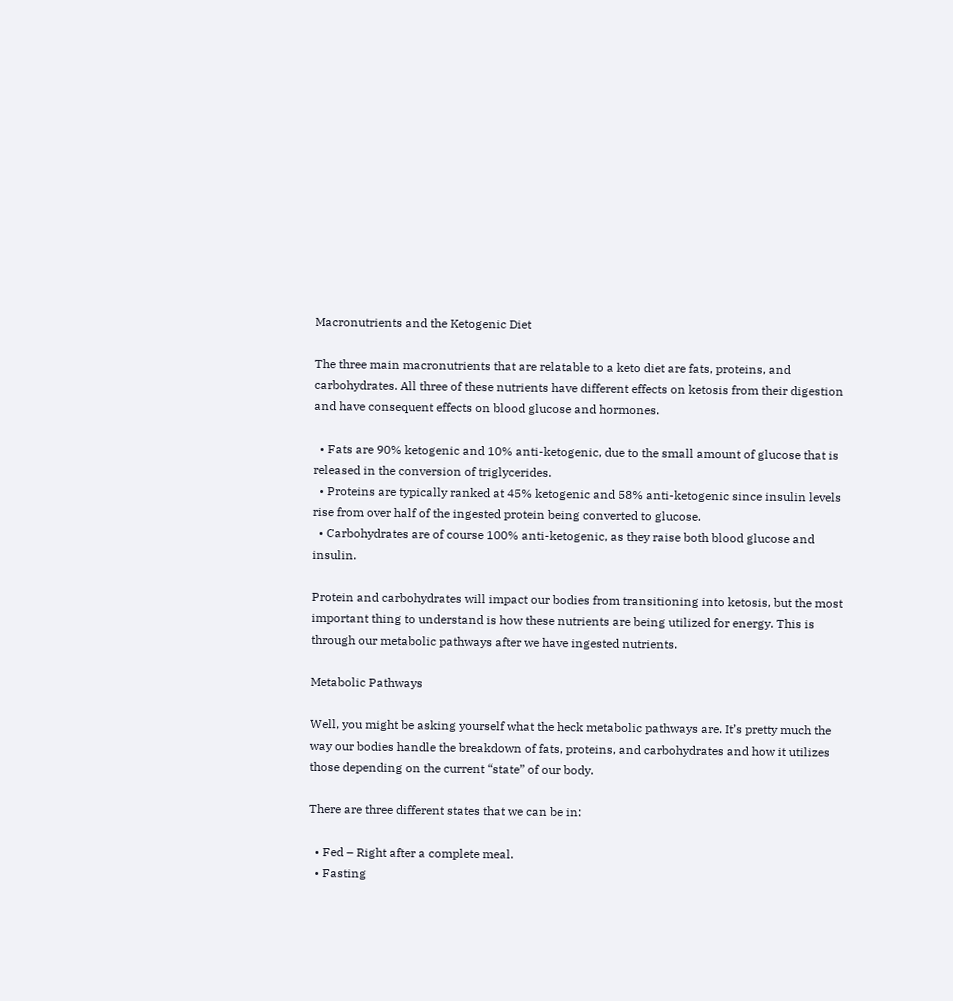Macronutrients and the Ketogenic Diet

The three main macronutrients that are relatable to a keto diet are fats, proteins, and carbohydrates. All three of these nutrients have different effects on ketosis from their digestion and have consequent effects on blood glucose and hormones.

  • Fats are 90% ketogenic and 10% anti-ketogenic, due to the small amount of glucose that is released in the conversion of triglycerides.
  • Proteins are typically ranked at 45% ketogenic and 58% anti-ketogenic since insulin levels rise from over half of the ingested protein being converted to glucose.
  • Carbohydrates are of course 100% anti-ketogenic, as they raise both blood glucose and insulin.

Protein and carbohydrates will impact our bodies from transitioning into ketosis, but the most important thing to understand is how these nutrients are being utilized for energy. This is through our metabolic pathways after we have ingested nutrients.

Metabolic Pathways

Well, you might be asking yourself what the heck metabolic pathways are. It’s pretty much the way our bodies handle the breakdown of fats, proteins, and carbohydrates and how it utilizes those depending on the current “state” of our body.

There are three different states that we can be in:

  • Fed – Right after a complete meal.
  • Fasting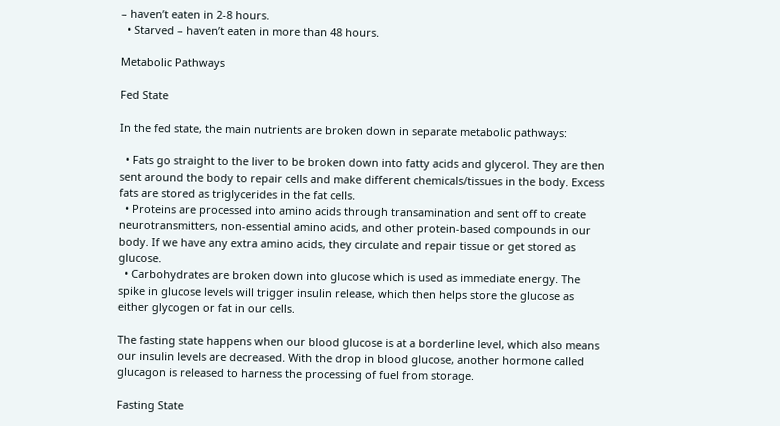– haven’t eaten in 2-8 hours.
  • Starved – haven’t eaten in more than 48 hours.

Metabolic Pathways

Fed State

In the fed state, the main nutrients are broken down in separate metabolic pathways:

  • Fats go straight to the liver to be broken down into fatty acids and glycerol. They are then sent around the body to repair cells and make different chemicals/tissues in the body. Excess fats are stored as triglycerides in the fat cells.
  • Proteins are processed into amino acids through transamination and sent off to create neurotransmitters, non-essential amino acids, and other protein-based compounds in our body. If we have any extra amino acids, they circulate and repair tissue or get stored as glucose.
  • Carbohydrates are broken down into glucose which is used as immediate energy. The spike in glucose levels will trigger insulin release, which then helps store the glucose as either glycogen or fat in our cells.

The fasting state happens when our blood glucose is at a borderline level, which also means our insulin levels are decreased. With the drop in blood glucose, another hormone called glucagon is released to harness the processing of fuel from storage.

Fasting State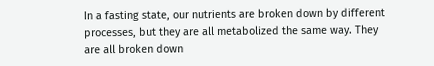In a fasting state, our nutrients are broken down by different processes, but they are all metabolized the same way. They are all broken down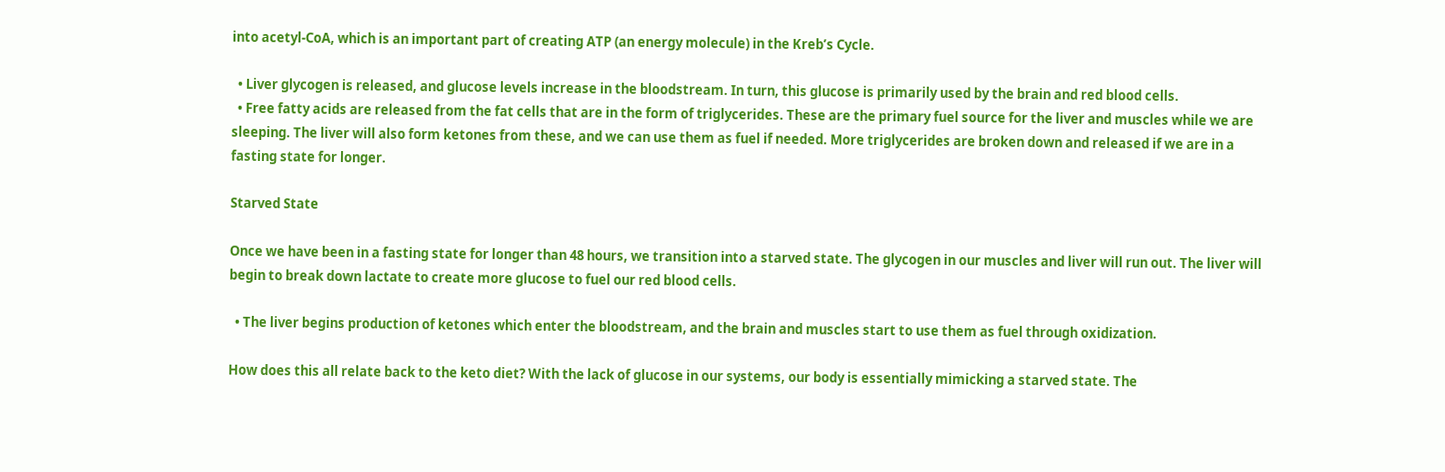into acetyl-CoA, which is an important part of creating ATP (an energy molecule) in the Kreb’s Cycle.

  • Liver glycogen is released, and glucose levels increase in the bloodstream. In turn, this glucose is primarily used by the brain and red blood cells.
  • Free fatty acids are released from the fat cells that are in the form of triglycerides. These are the primary fuel source for the liver and muscles while we are sleeping. The liver will also form ketones from these, and we can use them as fuel if needed. More triglycerides are broken down and released if we are in a fasting state for longer.

Starved State

Once we have been in a fasting state for longer than 48 hours, we transition into a starved state. The glycogen in our muscles and liver will run out. The liver will begin to break down lactate to create more glucose to fuel our red blood cells.

  • The liver begins production of ketones which enter the bloodstream, and the brain and muscles start to use them as fuel through oxidization.

How does this all relate back to the keto diet? With the lack of glucose in our systems, our body is essentially mimicking a starved state. The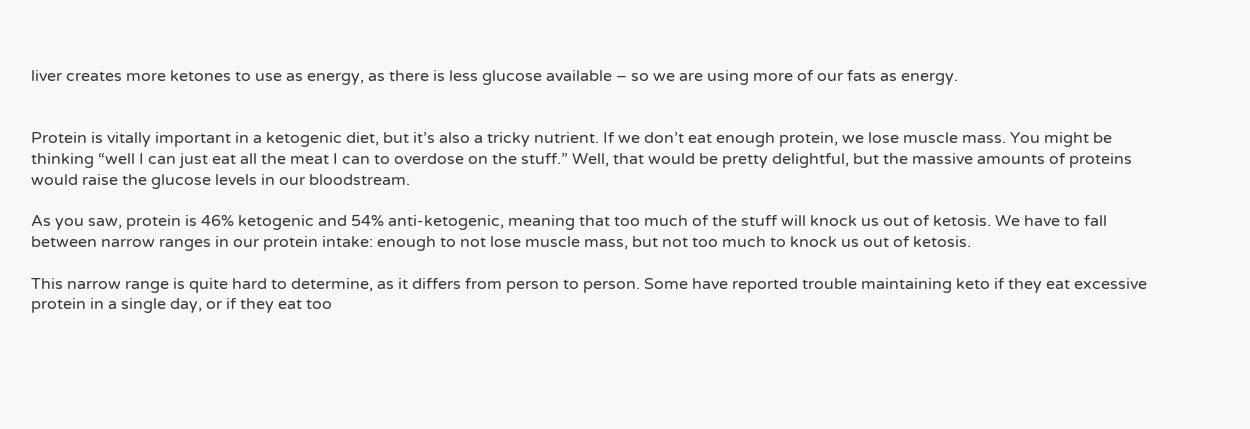liver creates more ketones to use as energy, as there is less glucose available – so we are using more of our fats as energy.


Protein is vitally important in a ketogenic diet, but it’s also a tricky nutrient. If we don’t eat enough protein, we lose muscle mass. You might be thinking “well I can just eat all the meat I can to overdose on the stuff.” Well, that would be pretty delightful, but the massive amounts of proteins would raise the glucose levels in our bloodstream.

As you saw, protein is 46% ketogenic and 54% anti-ketogenic, meaning that too much of the stuff will knock us out of ketosis. We have to fall between narrow ranges in our protein intake: enough to not lose muscle mass, but not too much to knock us out of ketosis.

This narrow range is quite hard to determine, as it differs from person to person. Some have reported trouble maintaining keto if they eat excessive protein in a single day, or if they eat too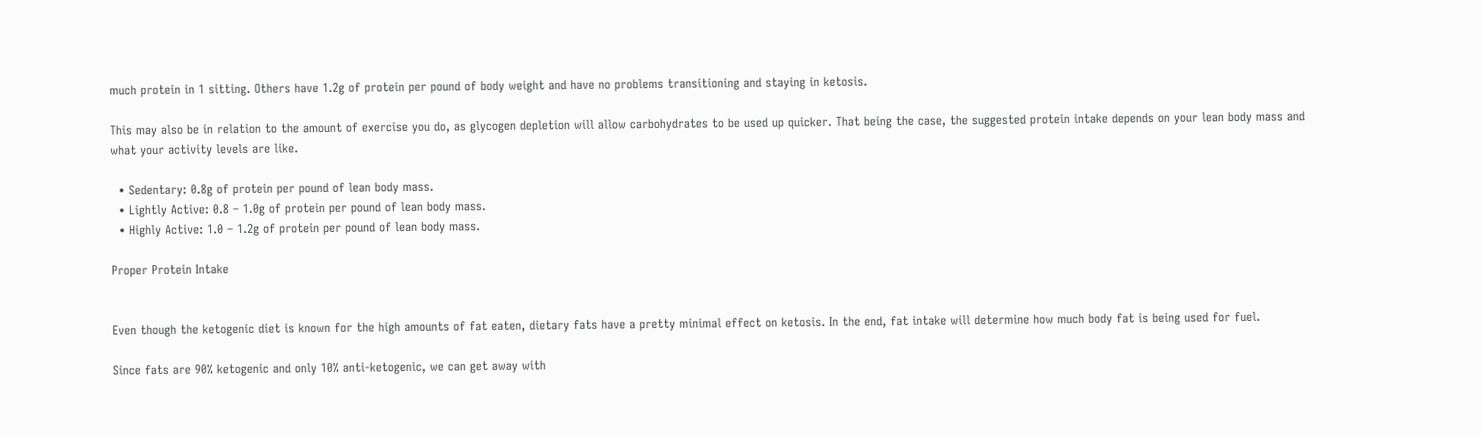much protein in 1 sitting. Others have 1.2g of protein per pound of body weight and have no problems transitioning and staying in ketosis.

This may also be in relation to the amount of exercise you do, as glycogen depletion will allow carbohydrates to be used up quicker. That being the case, the suggested protein intake depends on your lean body mass and what your activity levels are like.

  • Sedentary: 0.8g of protein per pound of lean body mass.
  • Lightly Active: 0.8 – 1.0g of protein per pound of lean body mass.
  • Highly Active: 1.0 – 1.2g of protein per pound of lean body mass.

Proper Protein Intake


Even though the ketogenic diet is known for the high amounts of fat eaten, dietary fats have a pretty minimal effect on ketosis. In the end, fat intake will determine how much body fat is being used for fuel.

Since fats are 90% ketogenic and only 10% anti-ketogenic, we can get away with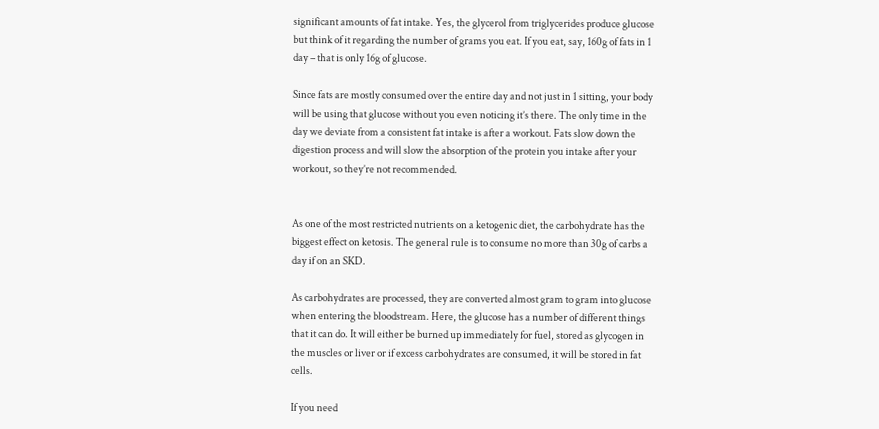significant amounts of fat intake. Yes, the glycerol from triglycerides produce glucose but think of it regarding the number of grams you eat. If you eat, say, 160g of fats in 1 day – that is only 16g of glucose.

Since fats are mostly consumed over the entire day and not just in 1 sitting, your body will be using that glucose without you even noticing it’s there. The only time in the day we deviate from a consistent fat intake is after a workout. Fats slow down the digestion process and will slow the absorption of the protein you intake after your workout, so they’re not recommended.


As one of the most restricted nutrients on a ketogenic diet, the carbohydrate has the biggest effect on ketosis. The general rule is to consume no more than 30g of carbs a day if on an SKD.

As carbohydrates are processed, they are converted almost gram to gram into glucose when entering the bloodstream. Here, the glucose has a number of different things that it can do. It will either be burned up immediately for fuel, stored as glycogen in the muscles or liver or if excess carbohydrates are consumed, it will be stored in fat cells.

If you need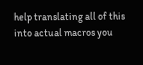help translating all of this into actual macros you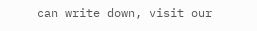can write down, visit our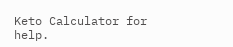Keto Calculator for help.